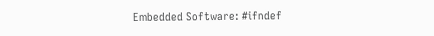Embedded Software: #ifndef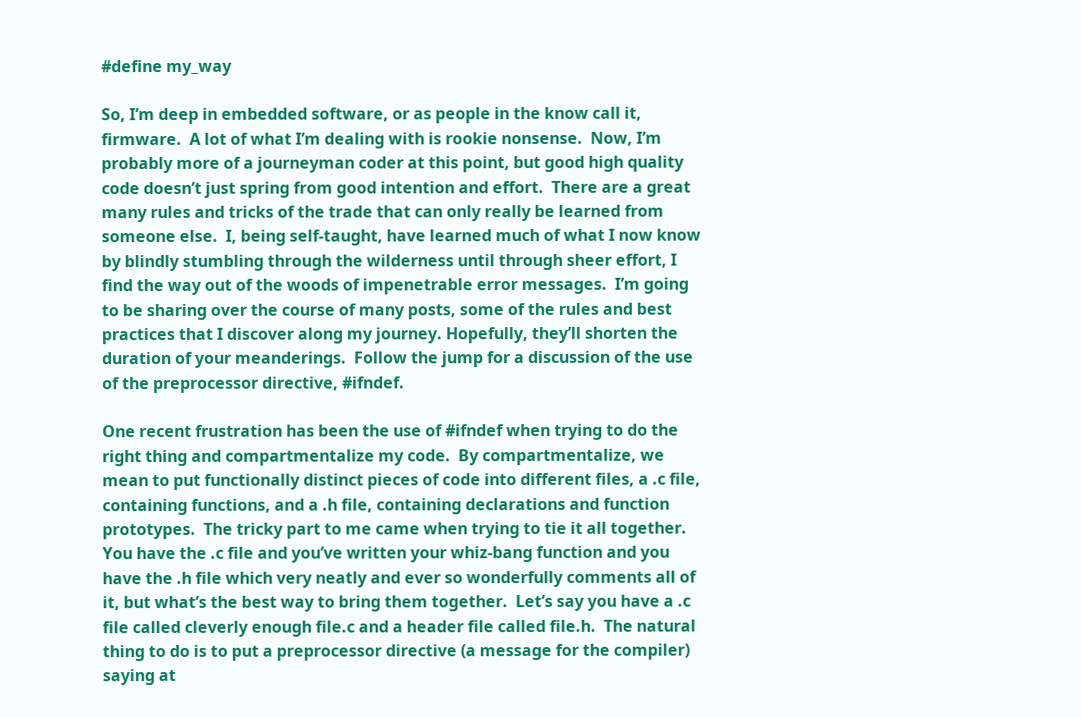#define my_way

So, I’m deep in embedded software, or as people in the know call it, firmware.  A lot of what I’m dealing with is rookie nonsense.  Now, I’m probably more of a journeyman coder at this point, but good high quality code doesn’t just spring from good intention and effort.  There are a great many rules and tricks of the trade that can only really be learned from someone else.  I, being self-taught, have learned much of what I now know by blindly stumbling through the wilderness until through sheer effort, I find the way out of the woods of impenetrable error messages.  I’m going to be sharing over the course of many posts, some of the rules and best practices that I discover along my journey. Hopefully, they’ll shorten the duration of your meanderings.  Follow the jump for a discussion of the use of the preprocessor directive, #ifndef.

One recent frustration has been the use of #ifndef when trying to do the right thing and compartmentalize my code.  By compartmentalize, we mean to put functionally distinct pieces of code into different files, a .c file, containing functions, and a .h file, containing declarations and function prototypes.  The tricky part to me came when trying to tie it all together.  You have the .c file and you’ve written your whiz-bang function and you have the .h file which very neatly and ever so wonderfully comments all of it, but what’s the best way to bring them together.  Let’s say you have a .c file called cleverly enough file.c and a header file called file.h.  The natural thing to do is to put a preprocessor directive (a message for the compiler) saying at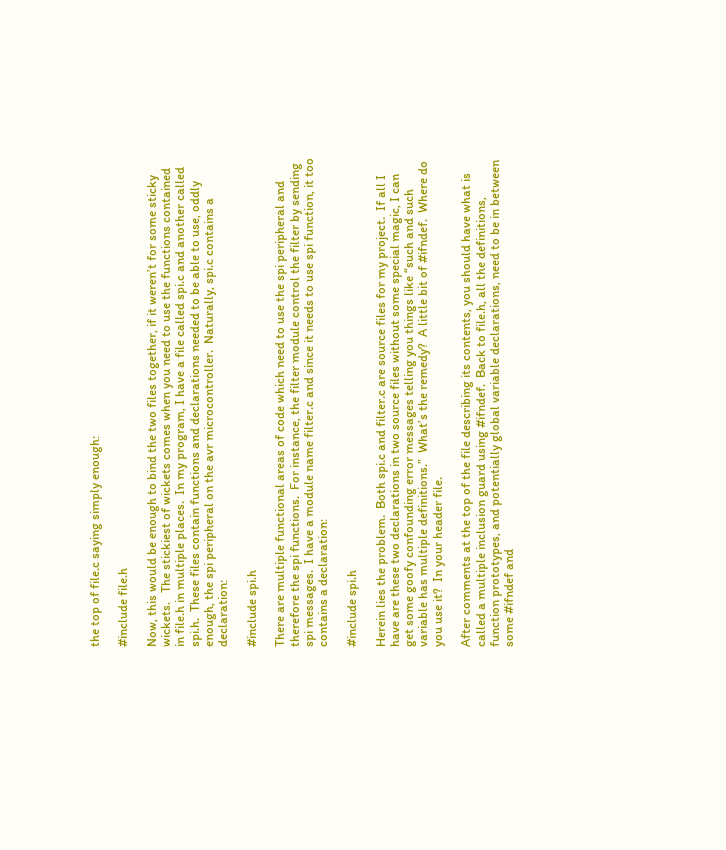the top of file.c saying simply enough:

#include file.h

Now, this would be enough to bind the two files together, if it weren’t for some sticky wickets.   The stickiest of wickets comes when you need to use the functions contained in file.h in multiple places.  In my program, I have a file called spi.c and another called spi.h.  These files contain functions and declarations needed to be able to use, oddly enough, the spi peripheral on the avr microcontroller.  Naturally, spi.c contains a declaration:

#include spi.h

There are multiple functional areas of code which need to use the spi peripheral and therefore the spi functions.  For instance, the filter module control the filter by sending spi messages.  I have a module name filter.c and since it needs to use spi function, it too contains a declaration:

#include spi.h

Herein lies the problem.  Both spi.c and filter.c are source files for my project.  If all I have are these two declarations in two source files without some special magic, I can get some goofy confounding error messages telling you things like “such and such variable has multiple definitions.”  What’s the remedy?  A little bit of #ifndef.  Where do you use it?  In your header file.

After comments at the top of the file describing its contents, you should have what is called a multiple inclusion guard using #ifndef.  Back to file.h, all the definitions, function prototypes, and potentially global variable declarations, need to be in between some #ifndef and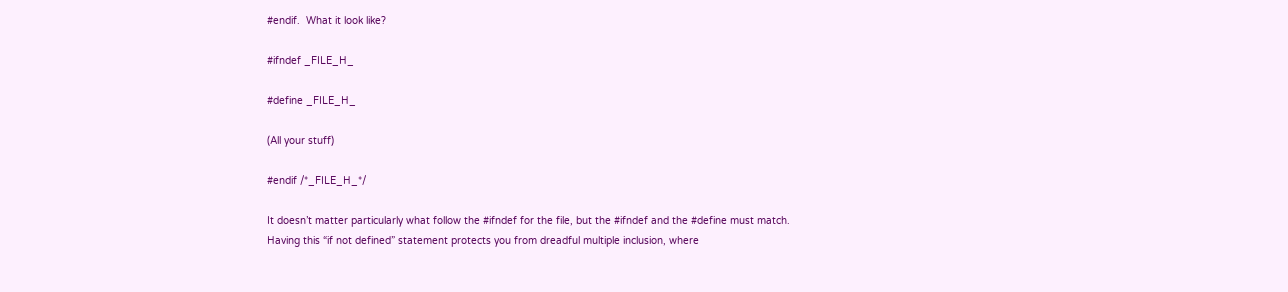#endif.  What it look like?

#ifndef _FILE_H_

#define _FILE_H_

(All your stuff)

#endif /*_FILE_H_*/

It doesn’t matter particularly what follow the #ifndef for the file, but the #ifndef and the #define must match.  Having this “if not defined” statement protects you from dreadful multiple inclusion, where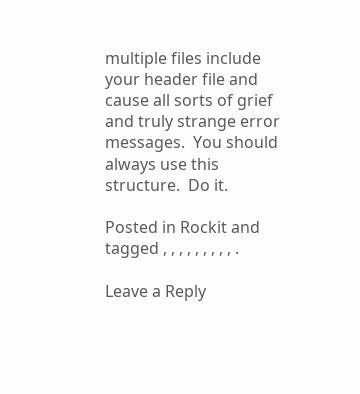multiple files include your header file and cause all sorts of grief and truly strange error messages.  You should always use this structure.  Do it.

Posted in Rockit and tagged , , , , , , , , , .

Leave a Reply